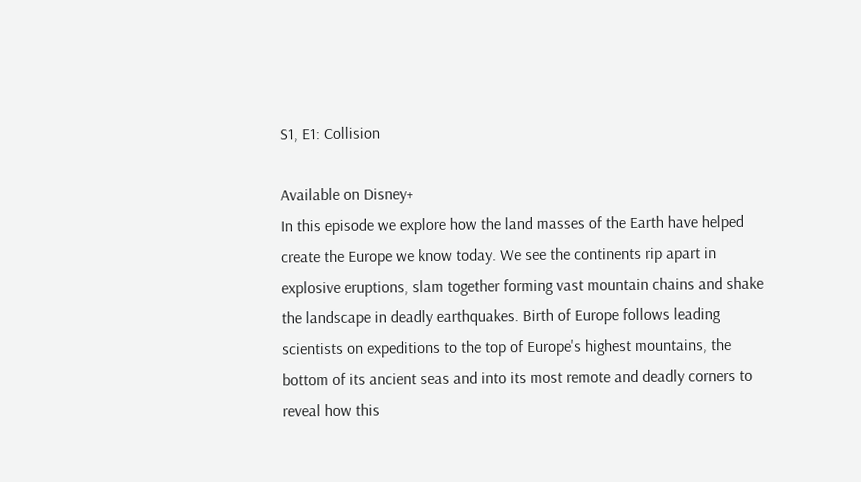S1, E1: Collision

Available on Disney+
In this episode we explore how the land masses of the Earth have helped create the Europe we know today. We see the continents rip apart in explosive eruptions, slam together forming vast mountain chains and shake the landscape in deadly earthquakes. Birth of Europe follows leading scientists on expeditions to the top of Europe's highest mountains, the bottom of its ancient seas and into its most remote and deadly corners to reveal how this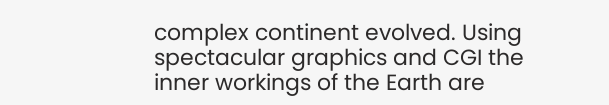complex continent evolved. Using spectacular graphics and CGI the inner workings of the Earth are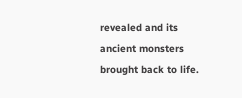revealed and its ancient monsters brought back to life.